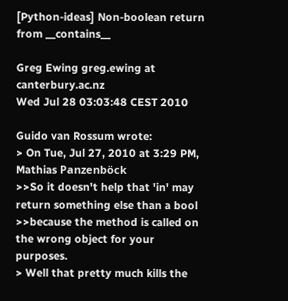[Python-ideas] Non-boolean return from __contains__

Greg Ewing greg.ewing at canterbury.ac.nz
Wed Jul 28 03:03:48 CEST 2010

Guido van Rossum wrote:
> On Tue, Jul 27, 2010 at 3:29 PM, Mathias Panzenböck
>>So it doesn't help that 'in' may return something else than a bool
>>because the method is called on the wrong object for your purposes.
> Well that pretty much kills the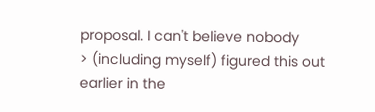proposal. I can't believe nobody
> (including myself) figured this out earlier in the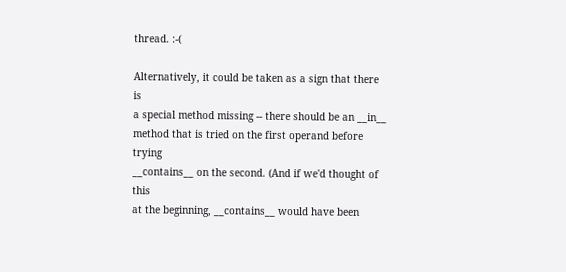thread. :-(

Alternatively, it could be taken as a sign that there is
a special method missing -- there should be an __in__
method that is tried on the first operand before trying
__contains__ on the second. (And if we'd thought of this
at the beginning, __contains__ would have been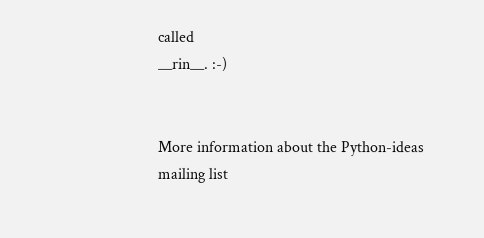called
__rin__. :-)


More information about the Python-ideas mailing list